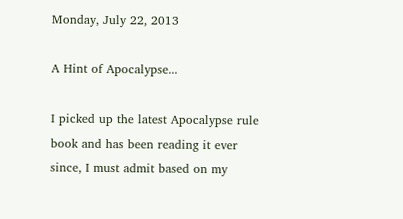Monday, July 22, 2013

A Hint of Apocalypse...

I picked up the latest Apocalypse rule book and has been reading it ever since, I must admit based on my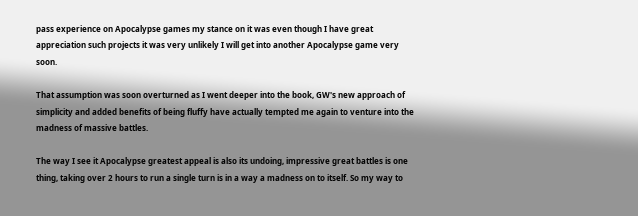pass experience on Apocalypse games my stance on it was even though I have great appreciation such projects it was very unlikely I will get into another Apocalypse game very soon.

That assumption was soon overturned as I went deeper into the book, GW's new approach of simplicity and added benefits of being fluffy have actually tempted me again to venture into the madness of massive battles.

The way I see it Apocalypse greatest appeal is also its undoing, impressive great battles is one thing, taking over 2 hours to run a single turn is in a way a madness on to itself. So my way to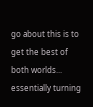go about this is to get the best of both worlds... essentially turning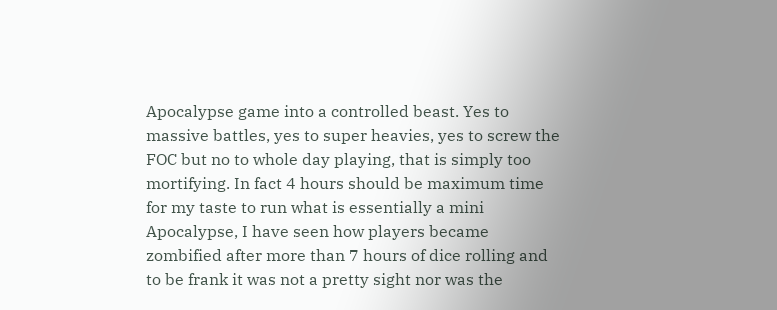Apocalypse game into a controlled beast. Yes to massive battles, yes to super heavies, yes to screw the FOC but no to whole day playing, that is simply too mortifying. In fact 4 hours should be maximum time for my taste to run what is essentially a mini Apocalypse, I have seen how players became zombified after more than 7 hours of dice rolling and to be frank it was not a pretty sight nor was the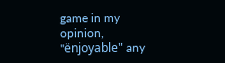game in my opinion, "ënjoyable" any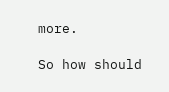more.

So how should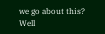we go about this? Well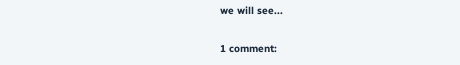we will see...

1 comment: